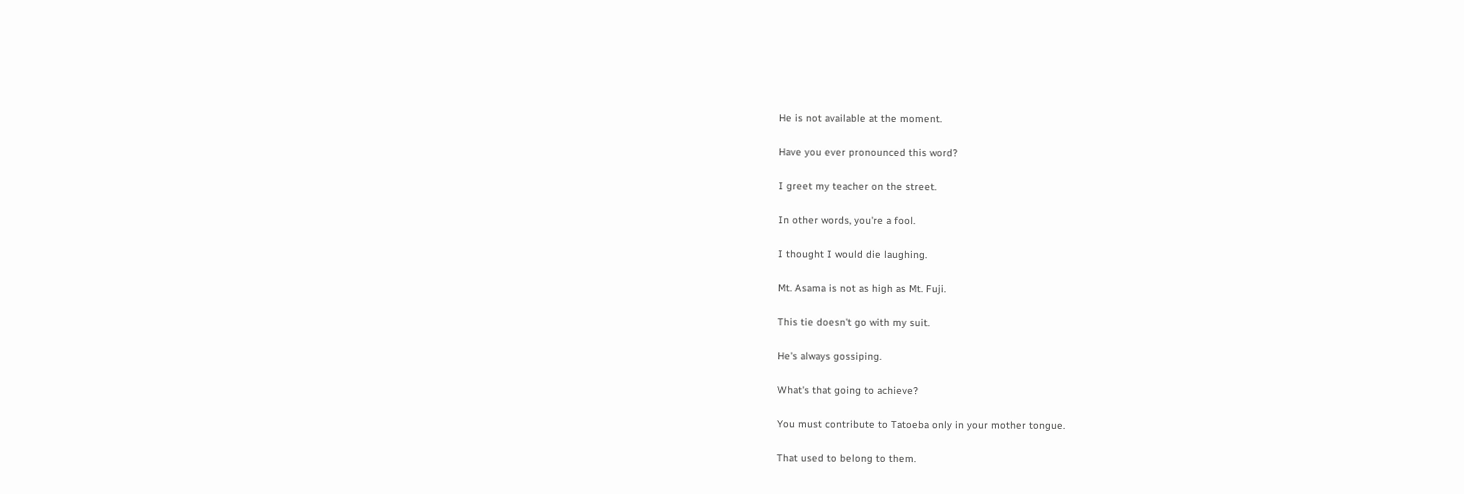He is not available at the moment.

Have you ever pronounced this word?

I greet my teacher on the street.

In other words, you're a fool.

I thought I would die laughing.

Mt. Asama is not as high as Mt. Fuji.

This tie doesn't go with my suit.

He's always gossiping.

What's that going to achieve?

You must contribute to Tatoeba only in your mother tongue.

That used to belong to them.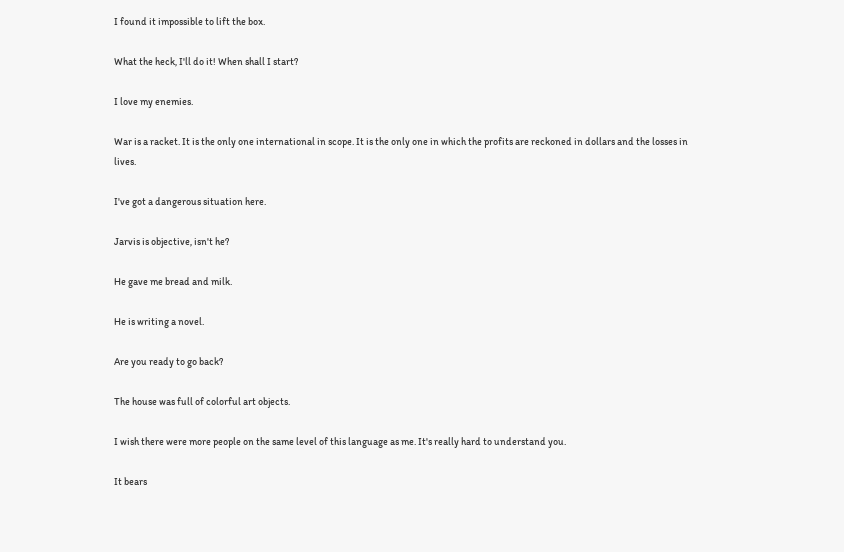I found it impossible to lift the box.

What the heck, I'll do it! When shall I start?

I love my enemies.

War is a racket. It is the only one international in scope. It is the only one in which the profits are reckoned in dollars and the losses in lives.

I've got a dangerous situation here.

Jarvis is objective, isn't he?

He gave me bread and milk.

He is writing a novel.

Are you ready to go back?

The house was full of colorful art objects.

I wish there were more people on the same level of this language as me. It's really hard to understand you.

It bears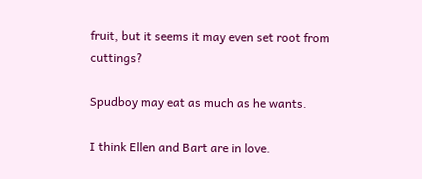fruit, but it seems it may even set root from cuttings?

Spudboy may eat as much as he wants.

I think Ellen and Bart are in love.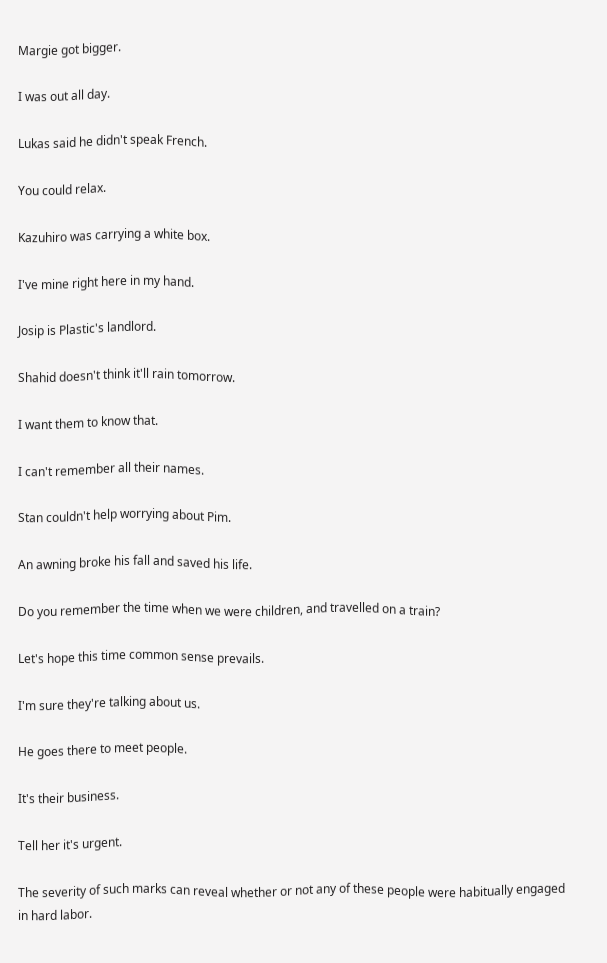Margie got bigger.

I was out all day.

Lukas said he didn't speak French.

You could relax.

Kazuhiro was carrying a white box.

I've mine right here in my hand.

Josip is Plastic's landlord.

Shahid doesn't think it'll rain tomorrow.

I want them to know that.

I can't remember all their names.

Stan couldn't help worrying about Pim.

An awning broke his fall and saved his life.

Do you remember the time when we were children, and travelled on a train?

Let's hope this time common sense prevails.

I'm sure they're talking about us.

He goes there to meet people.

It's their business.

Tell her it's urgent.

The severity of such marks can reveal whether or not any of these people were habitually engaged in hard labor.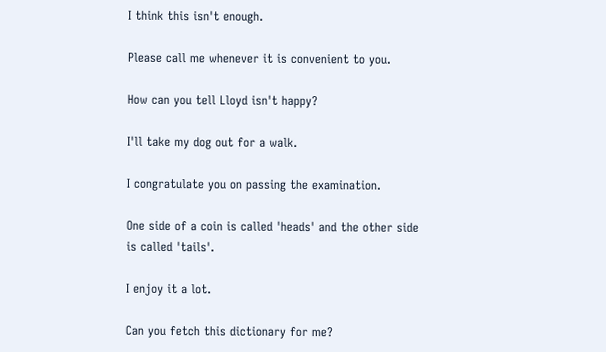I think this isn't enough.

Please call me whenever it is convenient to you.

How can you tell Lloyd isn't happy?

I'll take my dog out for a walk.

I congratulate you on passing the examination.

One side of a coin is called 'heads' and the other side is called 'tails'.

I enjoy it a lot.

Can you fetch this dictionary for me?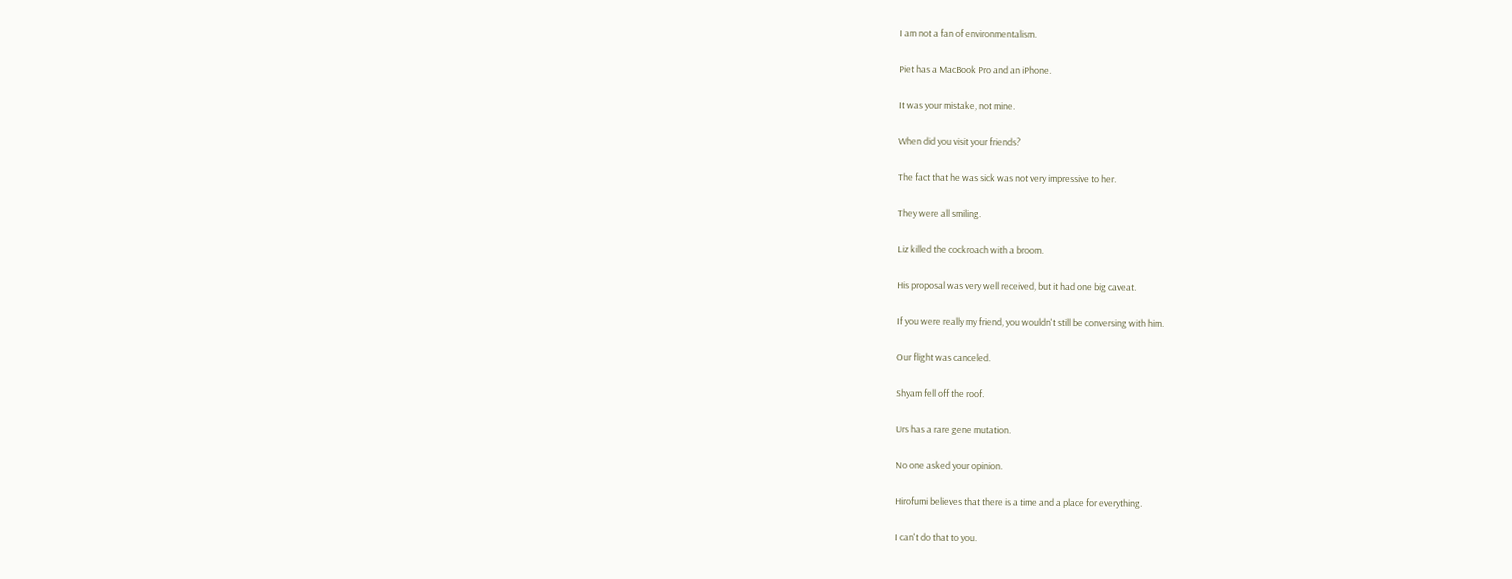I am not a fan of environmentalism.

Piet has a MacBook Pro and an iPhone.

It was your mistake, not mine.

When did you visit your friends?

The fact that he was sick was not very impressive to her.

They were all smiling.

Liz killed the cockroach with a broom.

His proposal was very well received, but it had one big caveat.

If you were really my friend, you wouldn't still be conversing with him.

Our flight was canceled.

Shyam fell off the roof.

Urs has a rare gene mutation.

No one asked your opinion.

Hirofumi believes that there is a time and a place for everything.

I can't do that to you.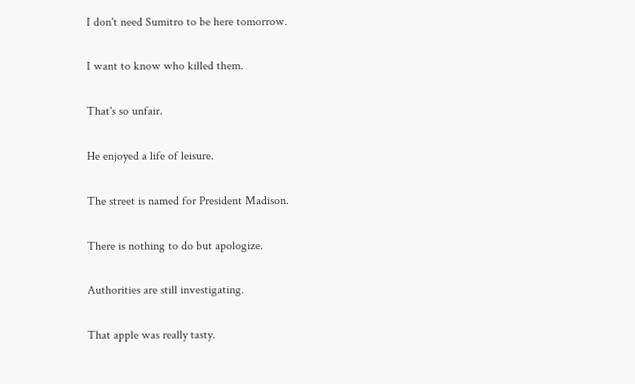I don't need Sumitro to be here tomorrow.

I want to know who killed them.

That's so unfair.

He enjoyed a life of leisure.

The street is named for President Madison.

There is nothing to do but apologize.

Authorities are still investigating.

That apple was really tasty.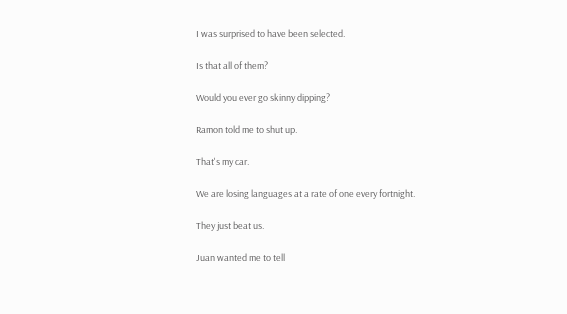I was surprised to have been selected.

Is that all of them?

Would you ever go skinny dipping?

Ramon told me to shut up.

That's my car.

We are losing languages at a rate of one every fortnight.

They just beat us.

Juan wanted me to tell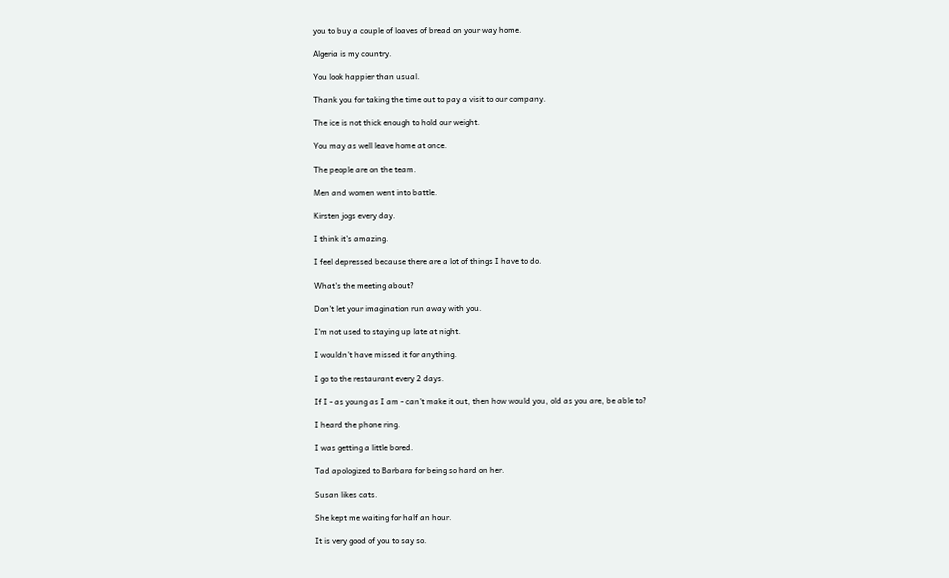you to buy a couple of loaves of bread on your way home.

Algeria is my country.

You look happier than usual.

Thank you for taking the time out to pay a visit to our company.

The ice is not thick enough to hold our weight.

You may as well leave home at once.

The people are on the team.

Men and women went into battle.

Kirsten jogs every day.

I think it's amazing.

I feel depressed because there are a lot of things I have to do.

What's the meeting about?

Don't let your imagination run away with you.

I'm not used to staying up late at night.

I wouldn't have missed it for anything.

I go to the restaurant every 2 days.

If I - as young as I am - can't make it out, then how would you, old as you are, be able to?

I heard the phone ring.

I was getting a little bored.

Tad apologized to Barbara for being so hard on her.

Susan likes cats.

She kept me waiting for half an hour.

It is very good of you to say so.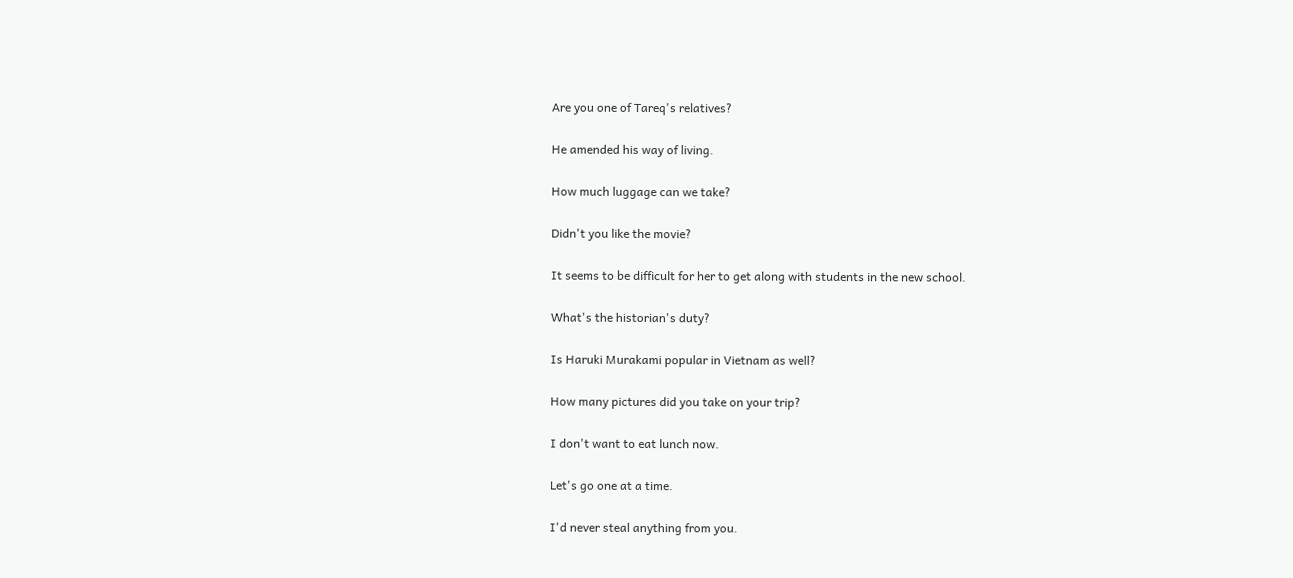Are you one of Tareq's relatives?

He amended his way of living.

How much luggage can we take?

Didn't you like the movie?

It seems to be difficult for her to get along with students in the new school.

What's the historian's duty?

Is Haruki Murakami popular in Vietnam as well?

How many pictures did you take on your trip?

I don't want to eat lunch now.

Let's go one at a time.

I'd never steal anything from you.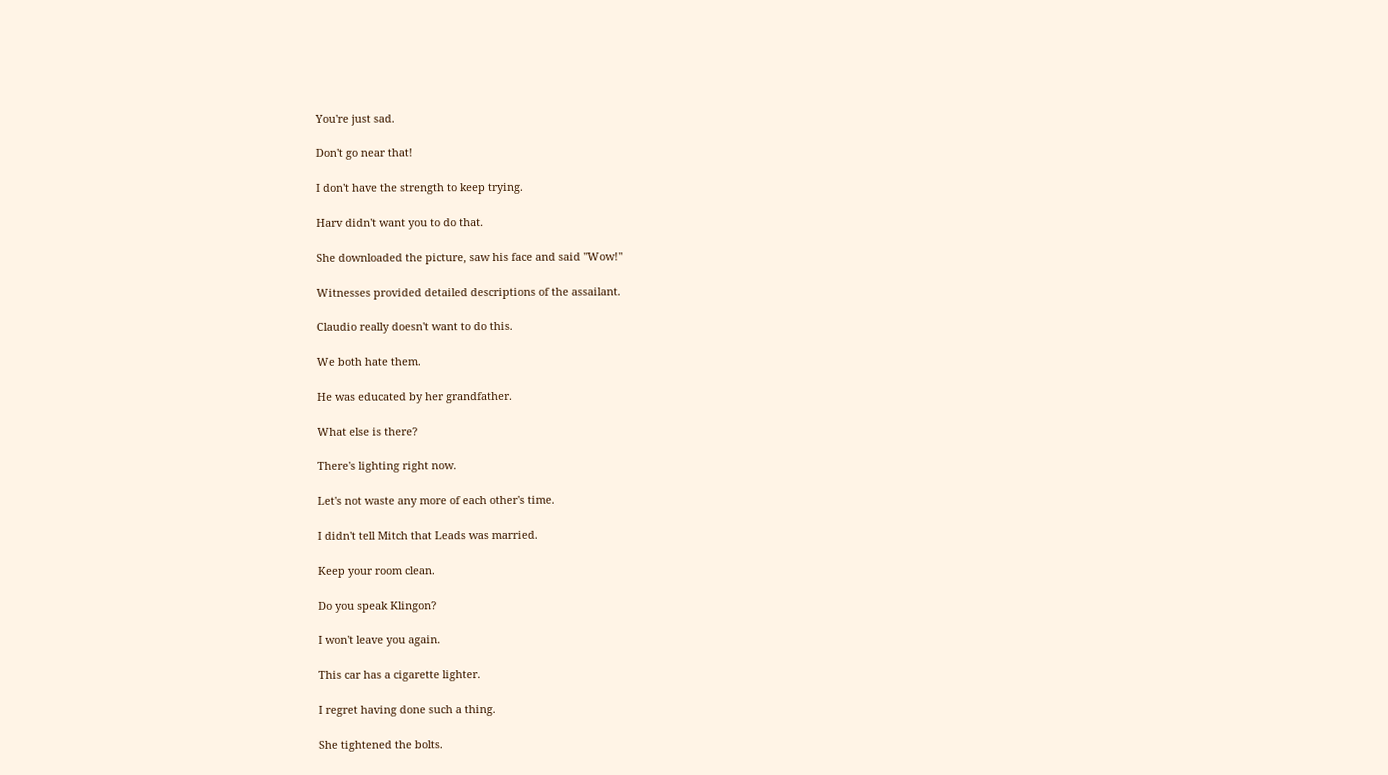You're just sad.

Don't go near that!

I don't have the strength to keep trying.

Harv didn't want you to do that.

She downloaded the picture, saw his face and said "Wow!"

Witnesses provided detailed descriptions of the assailant.

Claudio really doesn't want to do this.

We both hate them.

He was educated by her grandfather.

What else is there?

There's lighting right now.

Let's not waste any more of each other's time.

I didn't tell Mitch that Leads was married.

Keep your room clean.

Do you speak Klingon?

I won't leave you again.

This car has a cigarette lighter.

I regret having done such a thing.

She tightened the bolts.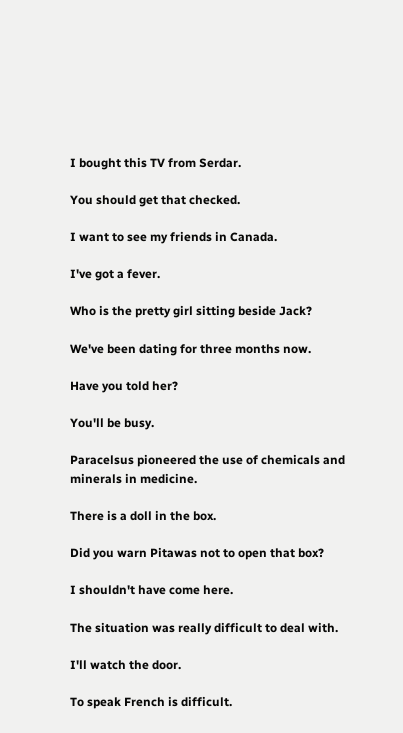I bought this TV from Serdar.

You should get that checked.

I want to see my friends in Canada.

I've got a fever.

Who is the pretty girl sitting beside Jack?

We've been dating for three months now.

Have you told her?

You'll be busy.

Paracelsus pioneered the use of chemicals and minerals in medicine.

There is a doll in the box.

Did you warn Pitawas not to open that box?

I shouldn't have come here.

The situation was really difficult to deal with.

I'll watch the door.

To speak French is difficult.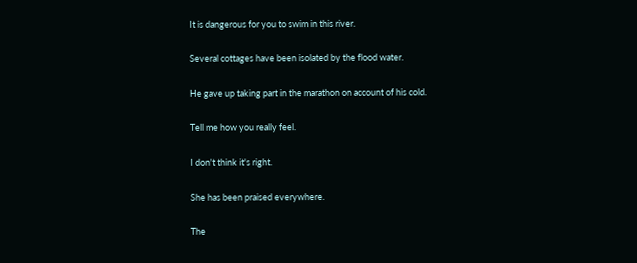It is dangerous for you to swim in this river.

Several cottages have been isolated by the flood water.

He gave up taking part in the marathon on account of his cold.

Tell me how you really feel.

I don't think it's right.

She has been praised everywhere.

The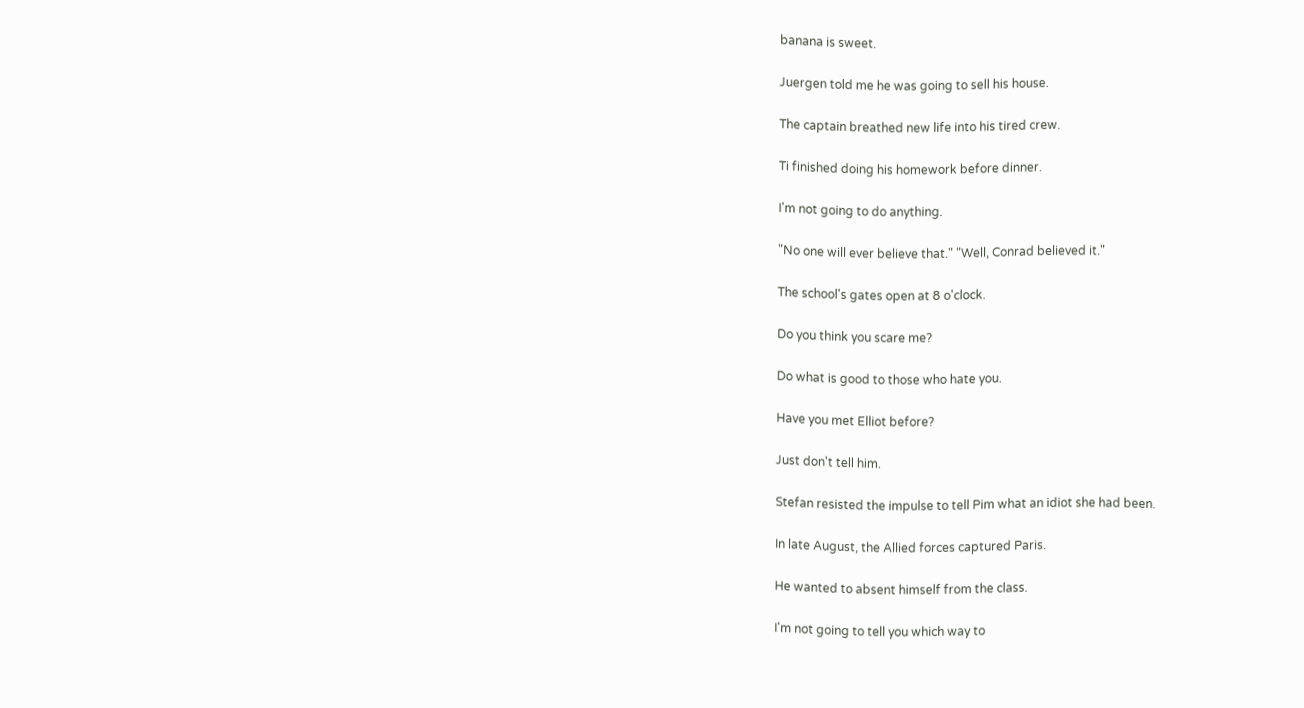banana is sweet.

Juergen told me he was going to sell his house.

The captain breathed new life into his tired crew.

Ti finished doing his homework before dinner.

I'm not going to do anything.

"No one will ever believe that." "Well, Conrad believed it."

The school's gates open at 8 o'clock.

Do you think you scare me?

Do what is good to those who hate you.

Have you met Elliot before?

Just don't tell him.

Stefan resisted the impulse to tell Pim what an idiot she had been.

In late August, the Allied forces captured Paris.

He wanted to absent himself from the class.

I'm not going to tell you which way to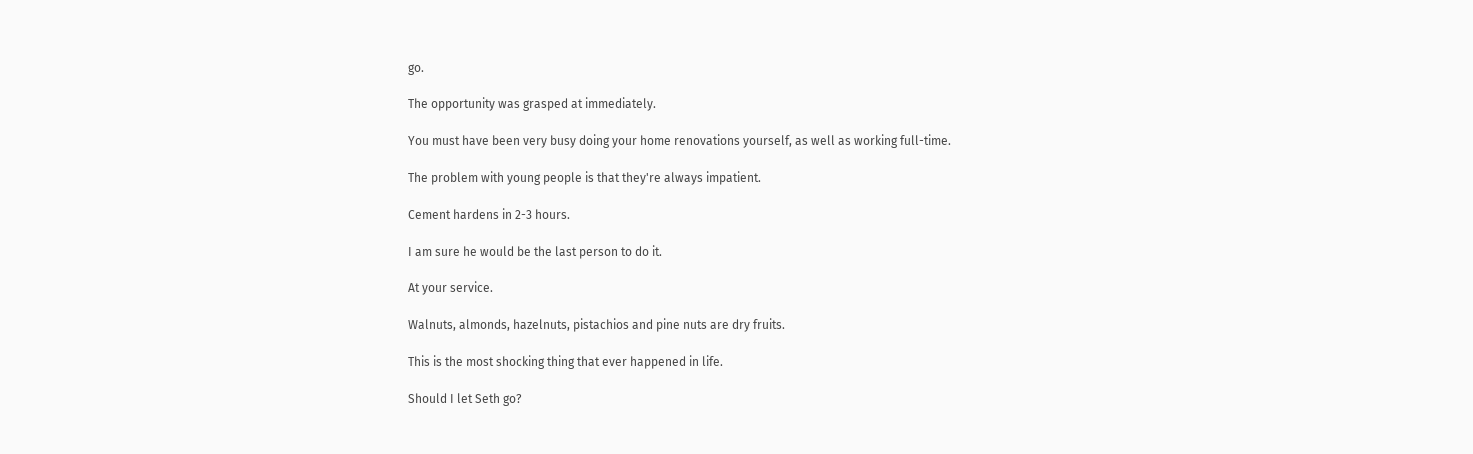go.

The opportunity was grasped at immediately.

You must have been very busy doing your home renovations yourself, as well as working full-time.

The problem with young people is that they're always impatient.

Cement hardens in 2-3 hours.

I am sure he would be the last person to do it.

At your service.

Walnuts, almonds, hazelnuts, pistachios and pine nuts are dry fruits.

This is the most shocking thing that ever happened in life.

Should I let Seth go?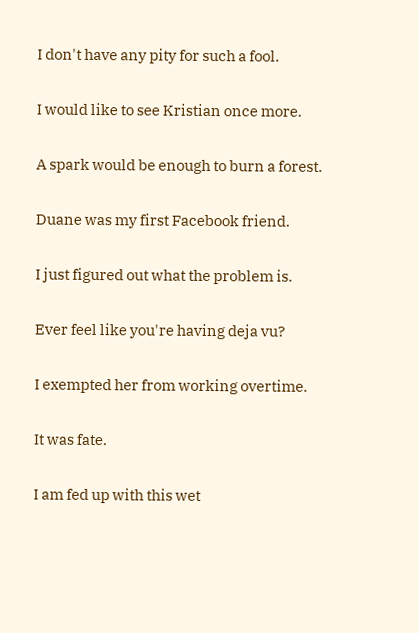I don't have any pity for such a fool.

I would like to see Kristian once more.

A spark would be enough to burn a forest.

Duane was my first Facebook friend.

I just figured out what the problem is.

Ever feel like you're having deja vu?

I exempted her from working overtime.

It was fate.

I am fed up with this wet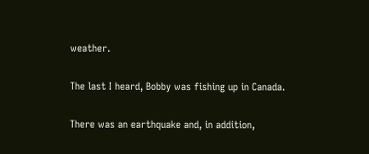weather.

The last I heard, Bobby was fishing up in Canada.

There was an earthquake and, in addition,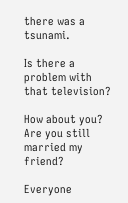there was a tsunami.

Is there a problem with that television?

How about you? Are you still married my friend?

Everyone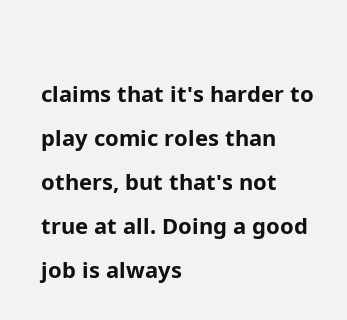claims that it's harder to play comic roles than others, but that's not true at all. Doing a good job is always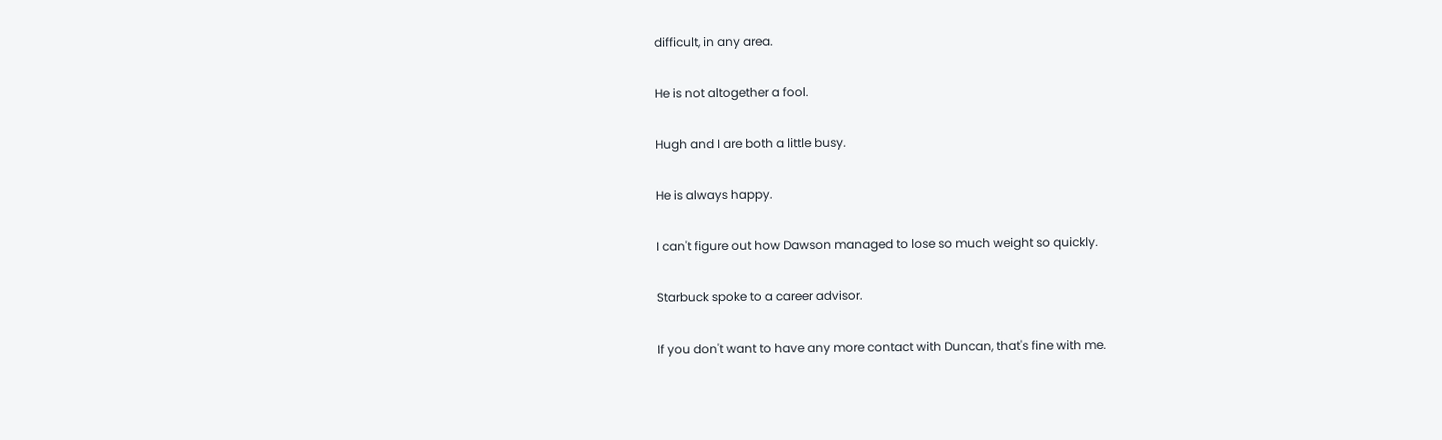difficult, in any area.

He is not altogether a fool.

Hugh and I are both a little busy.

He is always happy.

I can't figure out how Dawson managed to lose so much weight so quickly.

Starbuck spoke to a career advisor.

If you don't want to have any more contact with Duncan, that's fine with me.